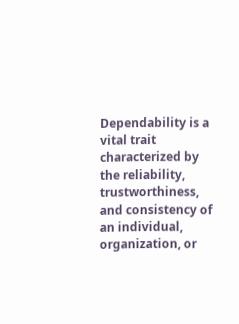Dependability is a vital trait characterized by the reliability, trustworthiness, and consistency of an individual, organization, or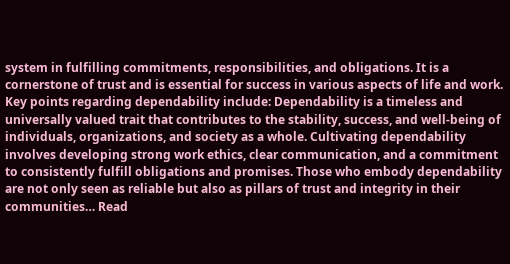system in fulfilling commitments, responsibilities, and obligations. It is a cornerstone of trust and is essential for success in various aspects of life and work. Key points regarding dependability include: Dependability is a timeless and universally valued trait that contributes to the stability, success, and well-being of individuals, organizations, and society as a whole. Cultivating dependability involves developing strong work ethics, clear communication, and a commitment to consistently fulfill obligations and promises. Those who embody dependability are not only seen as reliable but also as pillars of trust and integrity in their communities… Read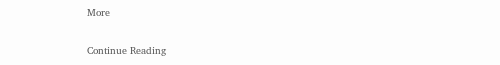More

Continue Reading